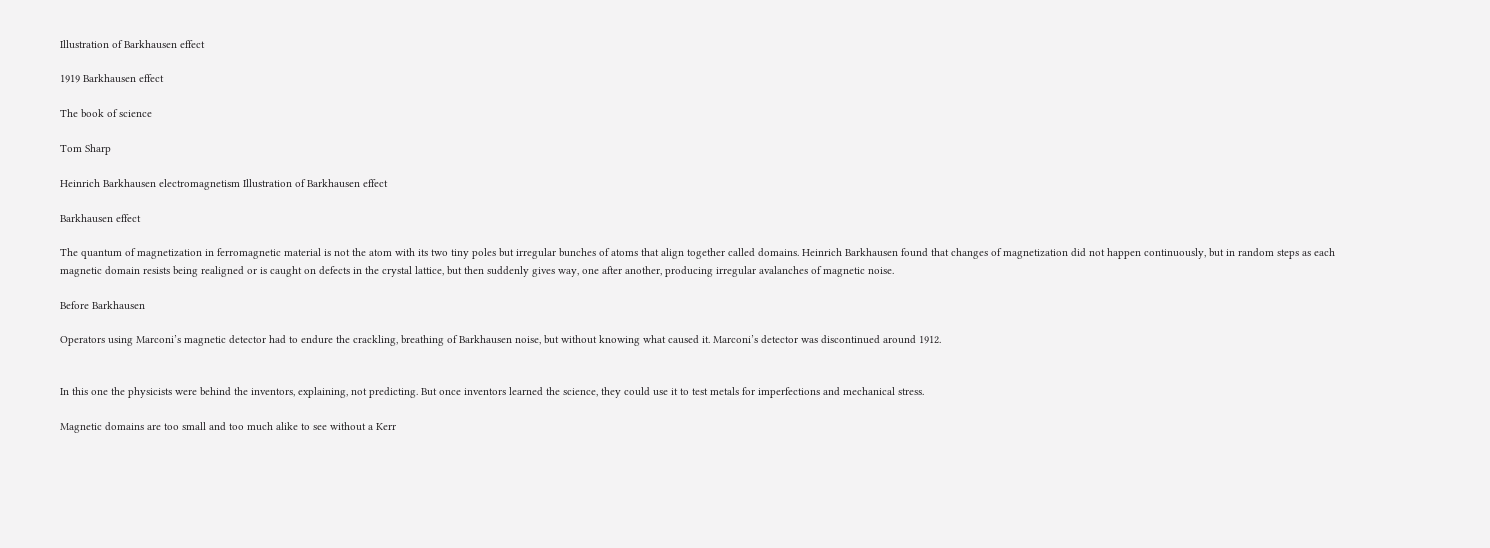Illustration of Barkhausen effect

1919 Barkhausen effect

The book of science

Tom Sharp

Heinrich Barkhausen electromagnetism Illustration of Barkhausen effect

Barkhausen effect

The quantum of magnetization in ferromagnetic material is not the atom with its two tiny poles but irregular bunches of atoms that align together called domains. Heinrich Barkhausen found that changes of magnetization did not happen continuously, but in random steps as each magnetic domain resists being realigned or is caught on defects in the crystal lattice, but then suddenly gives way, one after another, producing irregular avalanches of magnetic noise.

Before Barkhausen

Operators using Marconi’s magnetic detector had to endure the crackling, breathing of Barkhausen noise, but without knowing what caused it. Marconi’s detector was discontinued around 1912.


In this one the physicists were behind the inventors, explaining, not predicting. But once inventors learned the science, they could use it to test metals for imperfections and mechanical stress.

Magnetic domains are too small and too much alike to see without a Kerr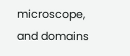microscope, and domains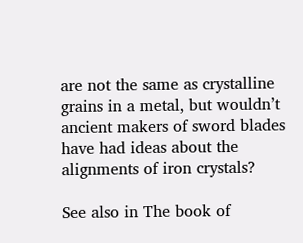are not the same as crystalline grains in a metal, but wouldn’t ancient makers of sword blades have had ideas about the alignments of iron crystals?

See also in The book of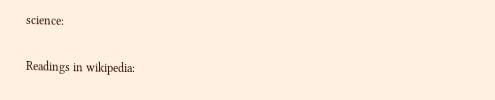science:

Readings in wikipedia: